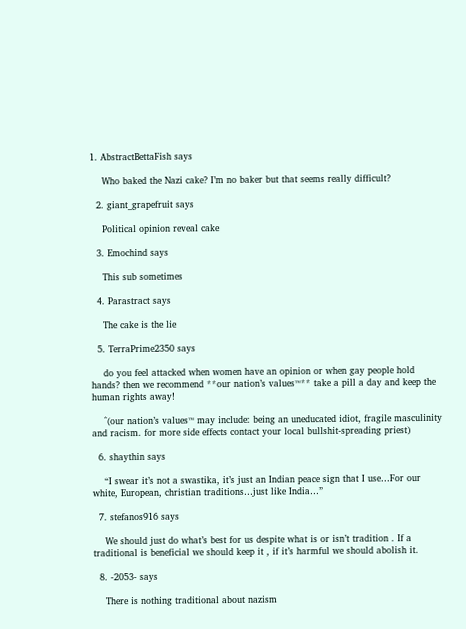1. AbstractBettaFish says

    Who baked the Nazi cake? I’m no baker but that seems really difficult?

  2. giant_grapefruit says

    Political opinion reveal cake

  3. Emochind says

    This sub sometimes

  4. Parastract says

    The cake is the lie

  5. TerraPrime2350 says

    do you feel attacked when women have an opinion or when gay people hold hands? then we recommend **our nation’s values™** take a pill a day and keep the human rights away!

    ^(our nation’s values™ may include: being an uneducated idiot, fragile masculinity and racism. for more side effects contact your local bullshit-spreading priest)

  6. shaythin says

    “I swear it’s not a swastika, it’s just an Indian peace sign that I use…For our white, European, christian traditions…just like India…”

  7. stefanos916 says

    We should just do what’s best for us despite what is or isn’t tradition . If a traditional is beneficial we should keep it , if it’s harmful we should abolish it.

  8. -2053- says

    There is nothing traditional about nazism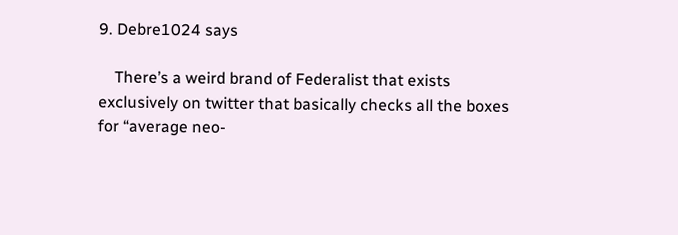9. Debre1024 says

    There’s a weird brand of Federalist that exists exclusively on twitter that basically checks all the boxes for “average neo-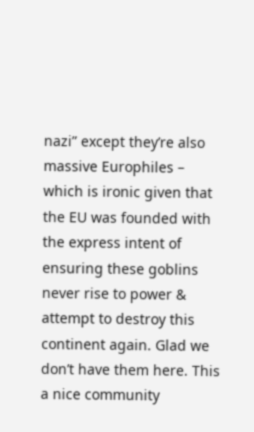nazi” except they’re also massive Europhiles – which is ironic given that the EU was founded with the express intent of ensuring these goblins never rise to power & attempt to destroy this continent again. Glad we don’t have them here. This a nice community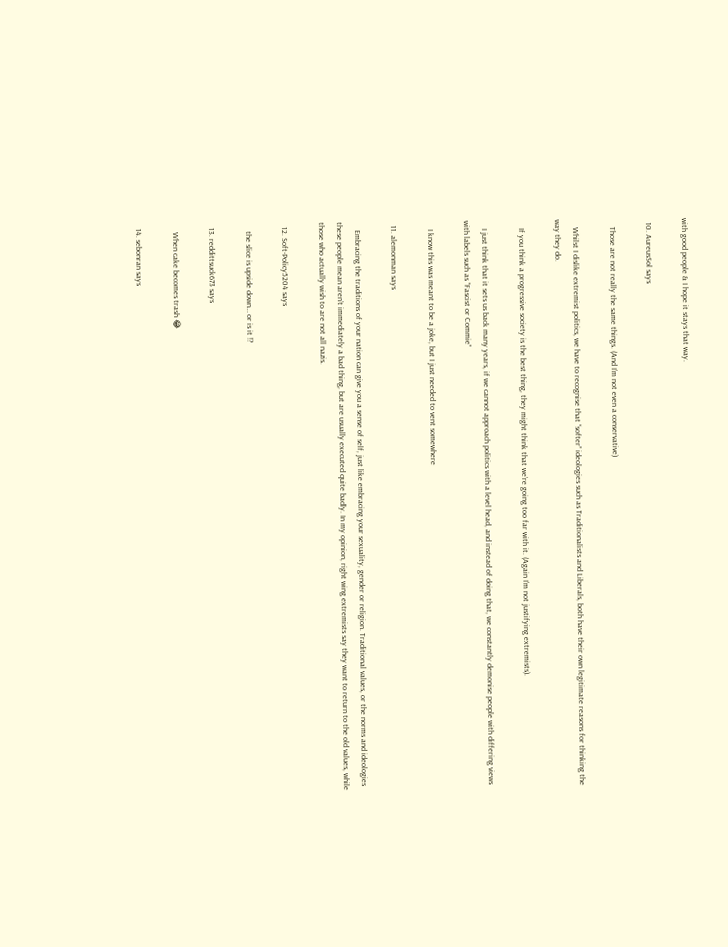with good people & I hope it stays that way.

  10. AureusSol says

    Those are not really the same things. (And I’m not even a conservative)

    Whilst I dislike extremist politics, we have to recognise that “softer” ideologies such as Traditionalists and Liberals, both have their own legitimate reasons for thinking the way they do.

    If you think a progressive society is the best thing, they might think that we’re going too far with it. (Again I’m not justifying extremists).

    I just think that it sets us back many years, if we cannot approach politics with a level head, and instead of doing that, we constantly demonise people with differing views with labels such as “Fascist or Commie”

    I know this was meant to be a joke, but I just needed to vent somewhere

  11. alemonman says

    Embracing the traditions of your nation can give you a sense of self, just like embracing your sexuality, gender or religion. Traditional values, or the norms and ideologies these people mean aren’t immediately a bad thing, but are usually executed quite badly. In my opinion, right wing extremists say they want to return to the old values, while those who actually wish to are not all nazis.

  12. Soft-Policy5204 says

    the slice is upside down… or is it !?

  13. reddittsuck673 says

    When cake becomes trash 😂

  14. sebonran says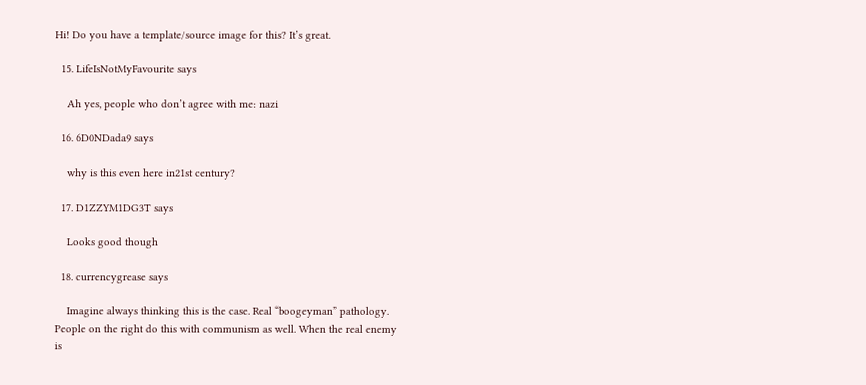Hi! Do you have a template/source image for this? It’s great.

  15. LifeIsNotMyFavourite says

    Ah yes, people who don’t agree with me: nazi

  16. 6D0NDada9 says

    why is this even here in21st century?

  17. D1ZZYM1DG3T says

    Looks good though

  18. currencygrease says

    Imagine always thinking this is the case. Real “boogeyman” pathology. People on the right do this with communism as well. When the real enemy is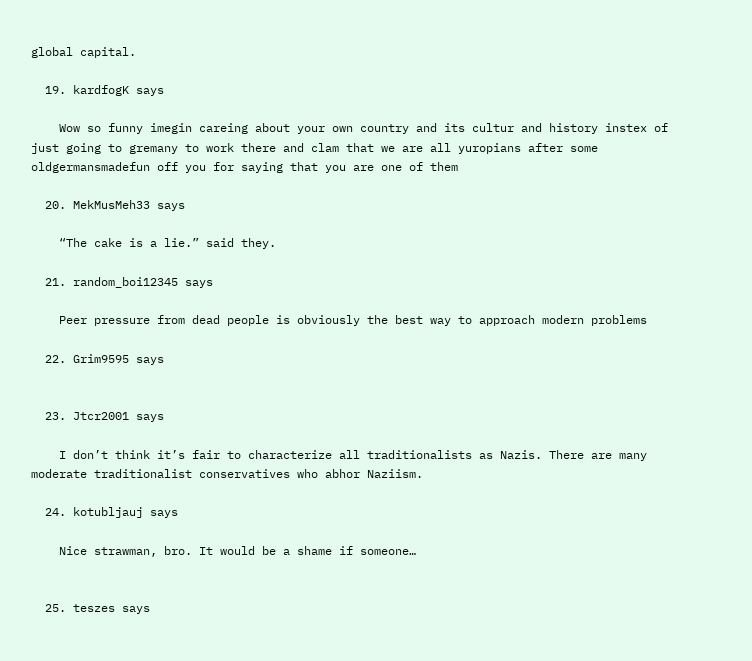global capital.

  19. kardfogK says

    Wow so funny imegin careing about your own country and its cultur and history instex of just going to gremany to work there and clam that we are all yuropians after some oldgermansmadefun off you for saying that you are one of them

  20. MekMusMeh33 says

    “The cake is a lie.” said they.

  21. random_boi12345 says

    Peer pressure from dead people is obviously the best way to approach modern problems

  22. Grim9595 says


  23. Jtcr2001 says

    I don’t think it’s fair to characterize all traditionalists as Nazis. There are many moderate traditionalist conservatives who abhor Naziism.

  24. kotubljauj says

    Nice strawman, bro. It would be a shame if someone…


  25. teszes says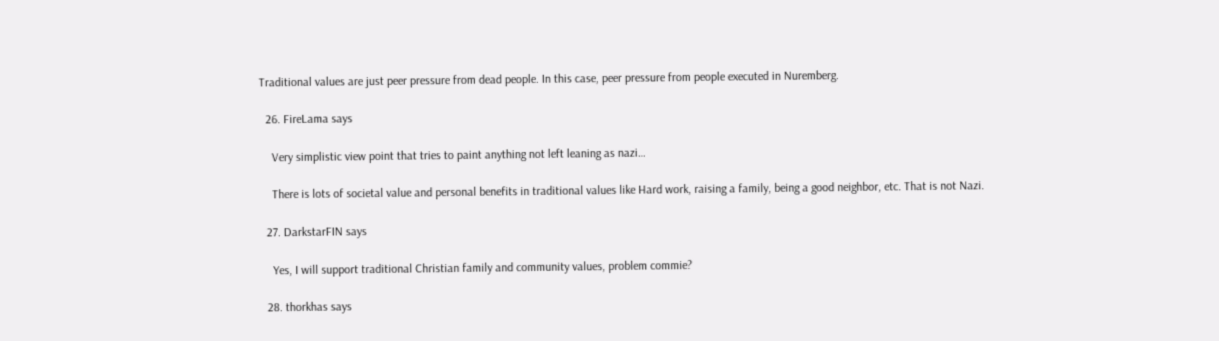Traditional values are just peer pressure from dead people. In this case, peer pressure from people executed in Nuremberg.

  26. FireLama says

    Very simplistic view point that tries to paint anything not left leaning as nazi…

    There is lots of societal value and personal benefits in traditional values like Hard work, raising a family, being a good neighbor, etc. That is not Nazi.

  27. DarkstarFIN says

    Yes, I will support traditional Christian family and community values, problem commie?

  28. thorkhas says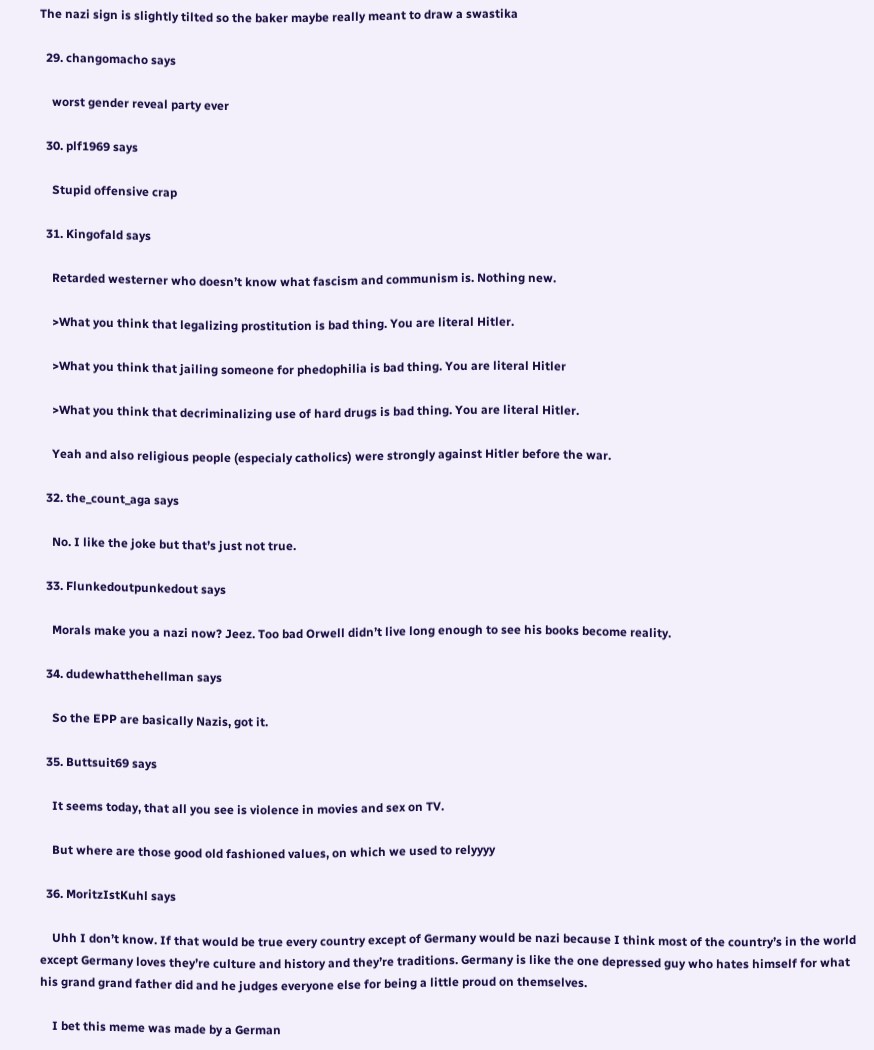The nazi sign is slightly tilted so the baker maybe really meant to draw a swastika

  29. changomacho says

    worst gender reveal party ever

  30. plf1969 says

    Stupid offensive crap

  31. Kingofald says

    Retarded westerner who doesn’t know what fascism and communism is. Nothing new.

    >What you think that legalizing prostitution is bad thing. You are literal Hitler.

    >What you think that jailing someone for phedophilia is bad thing. You are literal Hitler

    >What you think that decriminalizing use of hard drugs is bad thing. You are literal Hitler.

    Yeah and also religious people (especialy catholics) were strongly against Hitler before the war.

  32. the_count_aga says

    No. I like the joke but that’s just not true.

  33. Flunkedoutpunkedout says

    Morals make you a nazi now? Jeez. Too bad Orwell didn’t live long enough to see his books become reality.

  34. dudewhatthehellman says

    So the EPP are basically Nazis, got it.

  35. Buttsuit69 says

    It seems today, that all you see is violence in movies and sex on TV.

    But where are those good old fashioned values, on which we used to relyyyy

  36. MoritzIstKuhl says

    Uhh I don’t know. If that would be true every country except of Germany would be nazi because I think most of the country’s in the world except Germany loves they’re culture and history and they’re traditions. Germany is like the one depressed guy who hates himself for what his grand grand father did and he judges everyone else for being a little proud on themselves.

    I bet this meme was made by a German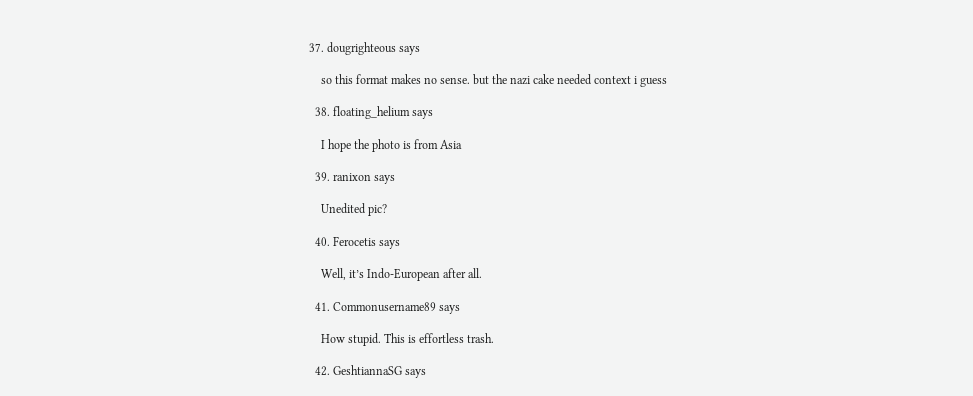37. dougrighteous says

    so this format makes no sense. but the nazi cake needed context i guess

  38. floating_helium says

    I hope the photo is from Asia

  39. ranixon says

    Unedited pic?

  40. Ferocetis says

    Well, it’s Indo-European after all.

  41. Commonusername89 says

    How stupid. This is effortless trash.

  42. GeshtiannaSG says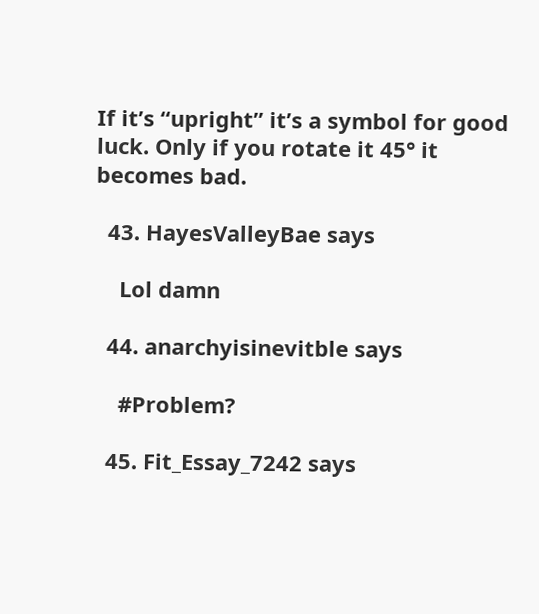If it’s “upright” it’s a symbol for good luck. Only if you rotate it 45° it becomes bad.

  43. HayesValleyBae says

    Lol damn

  44. anarchyisinevitble says

    #Problem?

  45. Fit_Essay_7242 says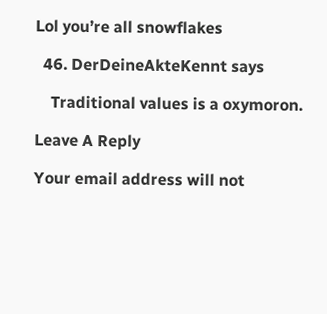Lol you’re all snowflakes

  46. DerDeineAkteKennt says

    Traditional values is a oxymoron.

Leave A Reply

Your email address will not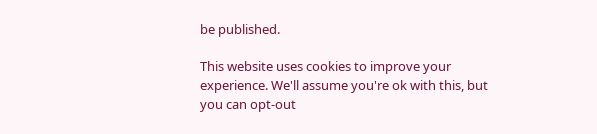be published.

This website uses cookies to improve your experience. We'll assume you're ok with this, but you can opt-out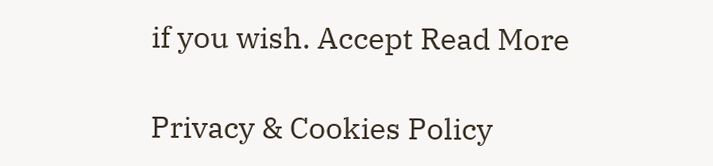if you wish. Accept Read More

Privacy & Cookies Policy